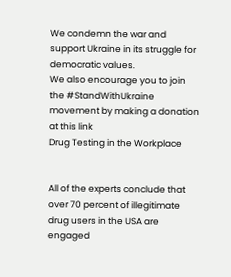We condemn the war and support Ukraine in its struggle for democratic values.
We also encourage you to join the #StandWithUkraine movement by making a donation at this link
Drug Testing in the Workplace


All of the experts conclude that over 70 percent of illegitimate drug users in the USA are engaged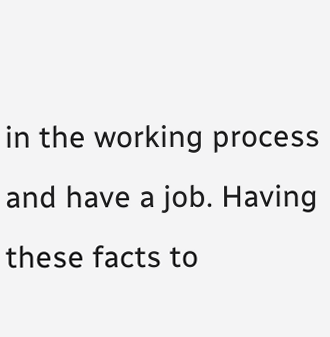in the working process and have a job. Having these facts to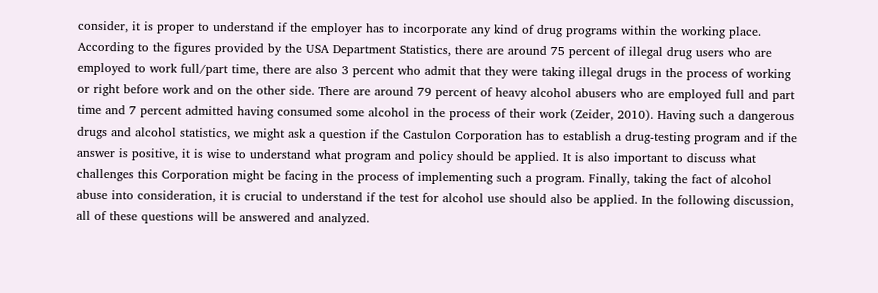consider, it is proper to understand if the employer has to incorporate any kind of drug programs within the working place. According to the figures provided by the USA Department Statistics, there are around 75 percent of illegal drug users who are employed to work full/part time, there are also 3 percent who admit that they were taking illegal drugs in the process of working or right before work and on the other side. There are around 79 percent of heavy alcohol abusers who are employed full and part time and 7 percent admitted having consumed some alcohol in the process of their work (Zeider, 2010). Having such a dangerous drugs and alcohol statistics, we might ask a question if the Castulon Corporation has to establish a drug-testing program and if the answer is positive, it is wise to understand what program and policy should be applied. It is also important to discuss what challenges this Corporation might be facing in the process of implementing such a program. Finally, taking the fact of alcohol abuse into consideration, it is crucial to understand if the test for alcohol use should also be applied. In the following discussion, all of these questions will be answered and analyzed.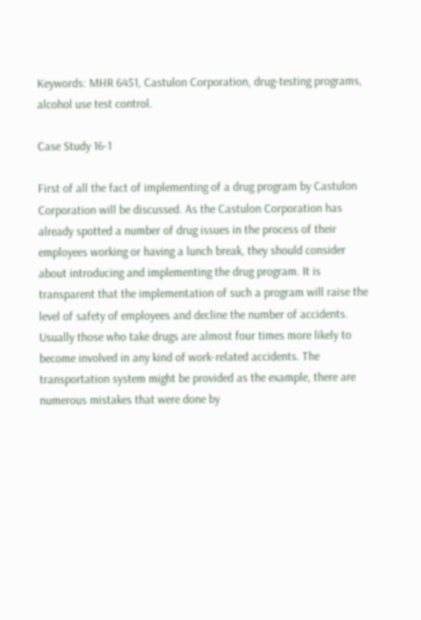Keywords: MHR 6451, Castulon Corporation, drug-testing programs, alcohol use test control.

Case Study 16-1

First of all the fact of implementing of a drug program by Castulon Corporation will be discussed. As the Castulon Corporation has already spotted a number of drug issues in the process of their employees working or having a lunch break, they should consider about introducing and implementing the drug program. It is transparent that the implementation of such a program will raise the level of safety of employees and decline the number of accidents. Usually those who take drugs are almost four times more likely to become involved in any kind of work-related accidents. The transportation system might be provided as the example, there are numerous mistakes that were done by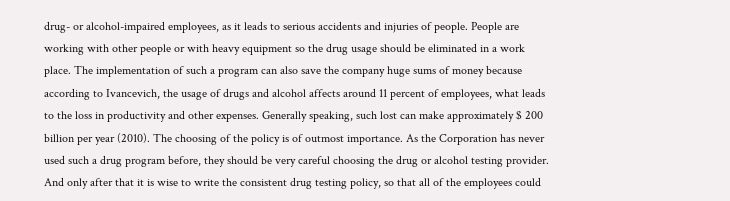drug- or alcohol-impaired employees, as it leads to serious accidents and injuries of people. People are working with other people or with heavy equipment so the drug usage should be eliminated in a work place. The implementation of such a program can also save the company huge sums of money because according to Ivancevich, the usage of drugs and alcohol affects around 11 percent of employees, what leads to the loss in productivity and other expenses. Generally speaking, such lost can make approximately $ 200 billion per year (2010). The choosing of the policy is of outmost importance. As the Corporation has never used such a drug program before, they should be very careful choosing the drug or alcohol testing provider. And only after that it is wise to write the consistent drug testing policy, so that all of the employees could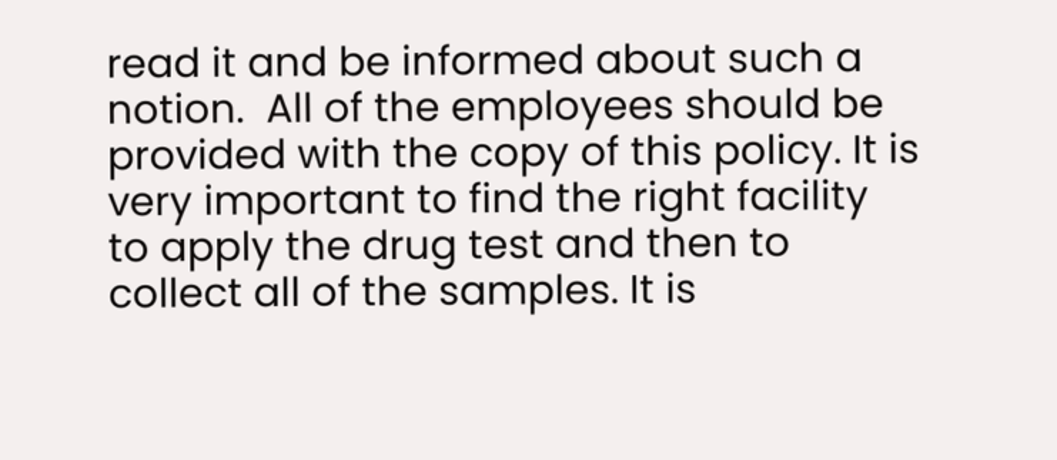read it and be informed about such a notion.  All of the employees should be provided with the copy of this policy. It is very important to find the right facility to apply the drug test and then to collect all of the samples. It is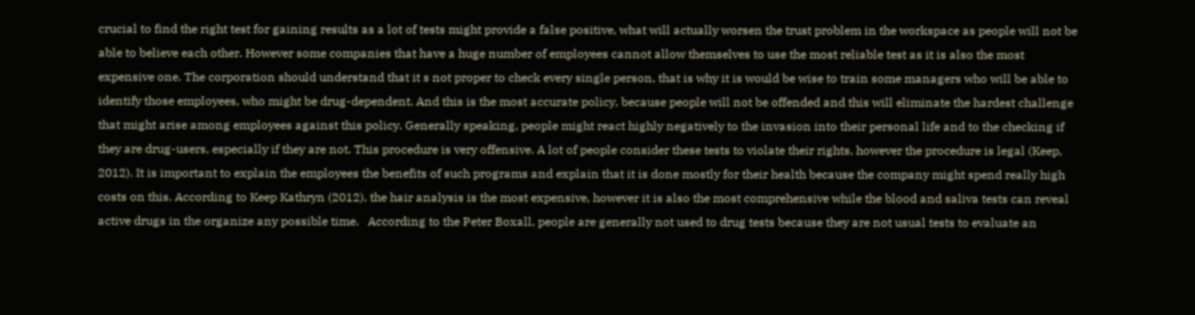crucial to find the right test for gaining results as a lot of tests might provide a false positive, what will actually worsen the trust problem in the workspace as people will not be able to believe each other. However some companies that have a huge number of employees cannot allow themselves to use the most reliable test as it is also the most expensive one. The corporation should understand that it s not proper to check every single person, that is why it is would be wise to train some managers who will be able to identify those employees, who might be drug-dependent. And this is the most accurate policy, because people will not be offended and this will eliminate the hardest challenge that might arise among employees against this policy. Generally speaking, people might react highly negatively to the invasion into their personal life and to the checking if they are drug-users, especially if they are not. This procedure is very offensive. A lot of people consider these tests to violate their rights, however the procedure is legal (Keep, 2012). It is important to explain the employees the benefits of such programs and explain that it is done mostly for their health because the company might spend really high costs on this. According to Keep Kathryn (2012), the hair analysis is the most expensive, however it is also the most comprehensive while the blood and saliva tests can reveal active drugs in the organize any possible time.   According to the Peter Boxall, people are generally not used to drug tests because they are not usual tests to evaluate an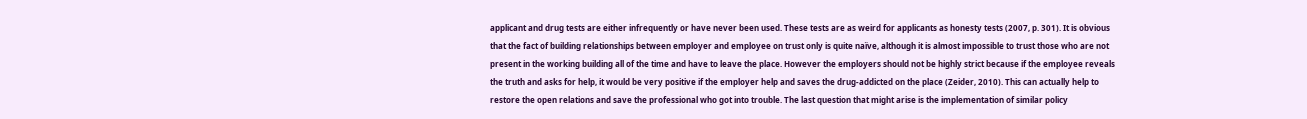applicant and drug tests are either infrequently or have never been used. These tests are as weird for applicants as honesty tests (2007, p. 301). It is obvious that the fact of building relationships between employer and employee on trust only is quite naïve, although it is almost impossible to trust those who are not present in the working building all of the time and have to leave the place. However the employers should not be highly strict because if the employee reveals the truth and asks for help, it would be very positive if the employer help and saves the drug-addicted on the place (Zeider, 2010). This can actually help to restore the open relations and save the professional who got into trouble. The last question that might arise is the implementation of similar policy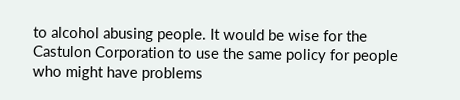to alcohol abusing people. It would be wise for the Castulon Corporation to use the same policy for people who might have problems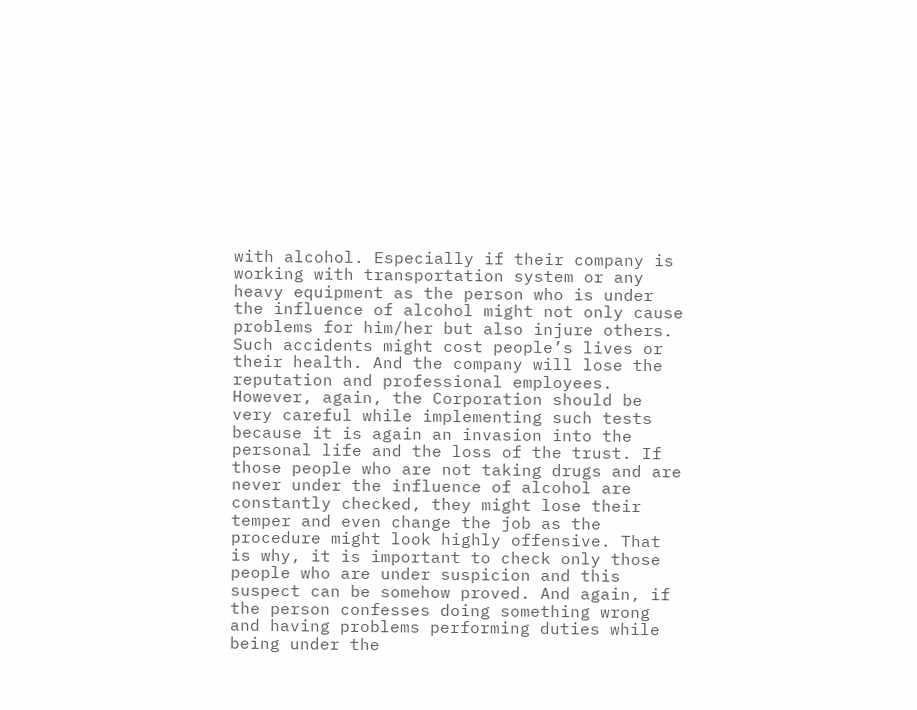with alcohol. Especially if their company is working with transportation system or any heavy equipment as the person who is under the influence of alcohol might not only cause problems for him/her but also injure others. Such accidents might cost people’s lives or their health. And the company will lose the reputation and professional employees. However, again, the Corporation should be very careful while implementing such tests because it is again an invasion into the personal life and the loss of the trust. If those people who are not taking drugs and are never under the influence of alcohol are constantly checked, they might lose their temper and even change the job as the procedure might look highly offensive. That is why, it is important to check only those people who are under suspicion and this suspect can be somehow proved. And again, if the person confesses doing something wrong and having problems performing duties while being under the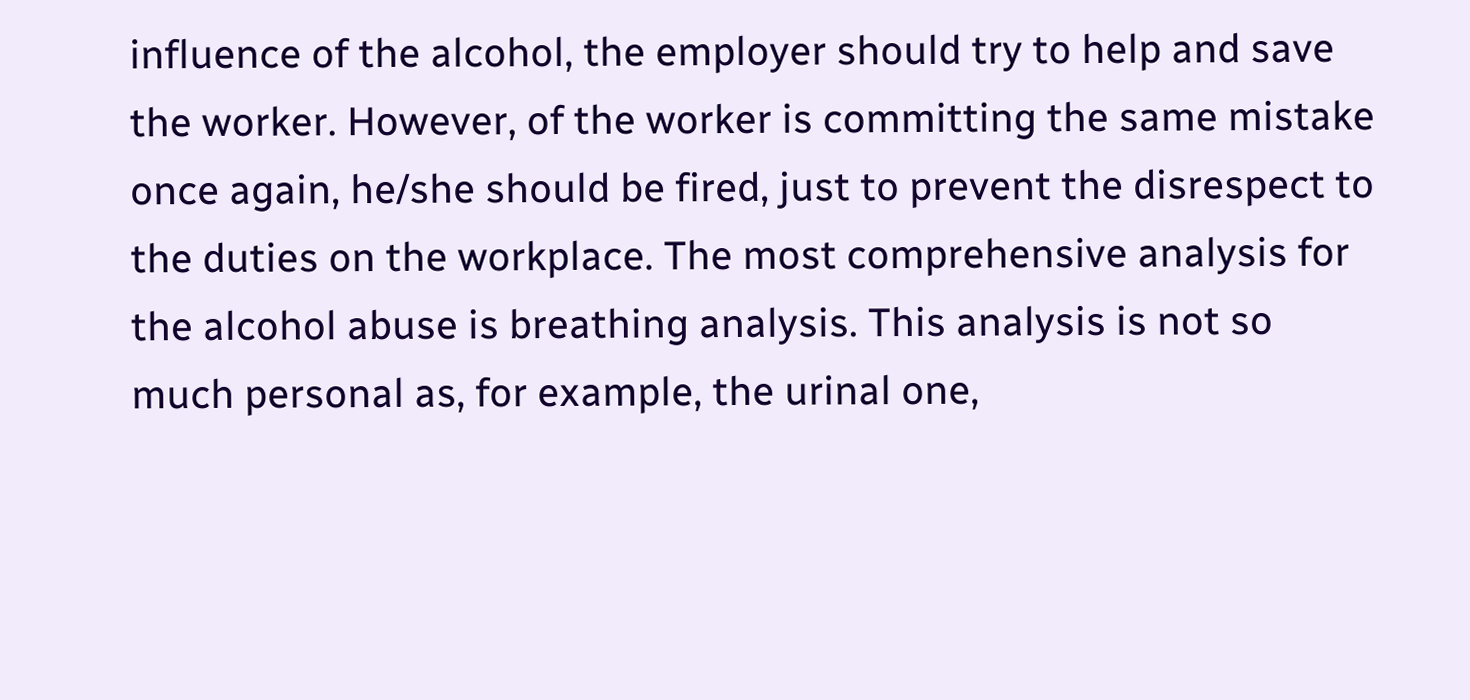influence of the alcohol, the employer should try to help and save the worker. However, of the worker is committing the same mistake once again, he/she should be fired, just to prevent the disrespect to the duties on the workplace. The most comprehensive analysis for the alcohol abuse is breathing analysis. This analysis is not so much personal as, for example, the urinal one,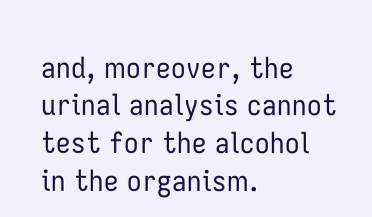and, moreover, the urinal analysis cannot test for the alcohol in the organism.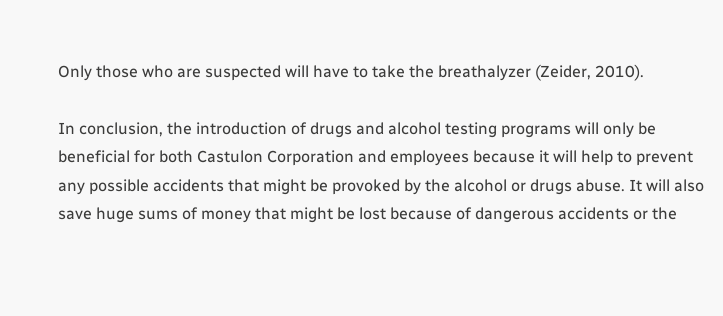Only those who are suspected will have to take the breathalyzer (Zeider, 2010).

In conclusion, the introduction of drugs and alcohol testing programs will only be beneficial for both Castulon Corporation and employees because it will help to prevent any possible accidents that might be provoked by the alcohol or drugs abuse. It will also save huge sums of money that might be lost because of dangerous accidents or the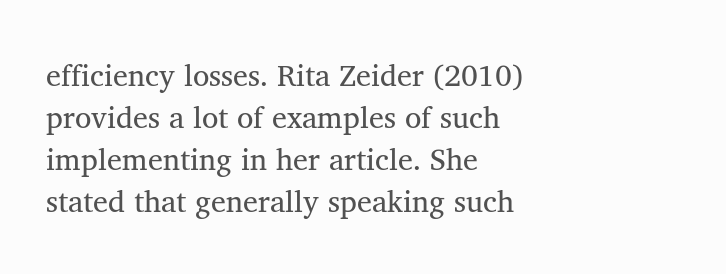efficiency losses. Rita Zeider (2010) provides a lot of examples of such implementing in her article. She stated that generally speaking such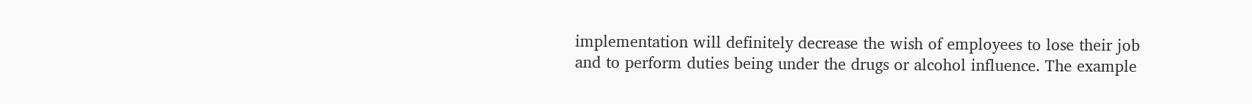implementation will definitely decrease the wish of employees to lose their job and to perform duties being under the drugs or alcohol influence. The example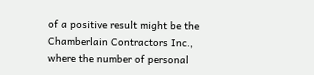of a positive result might be the Chamberlain Contractors Inc., where the number of personal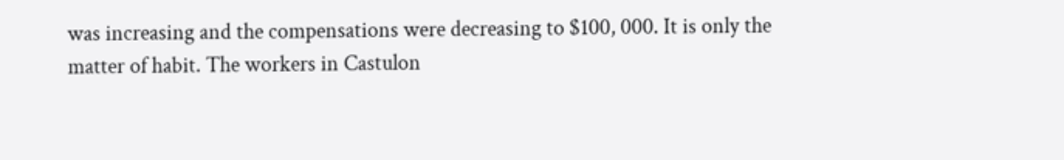was increasing and the compensations were decreasing to $100, 000. It is only the matter of habit. The workers in Castulon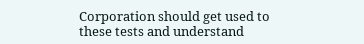Corporation should get used to these tests and understand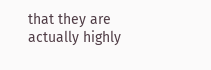that they are actually highly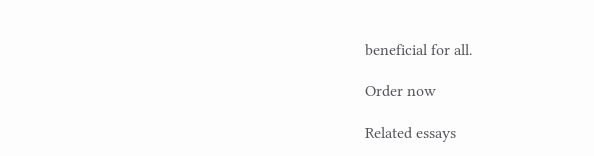beneficial for all.

Order now

Related essays